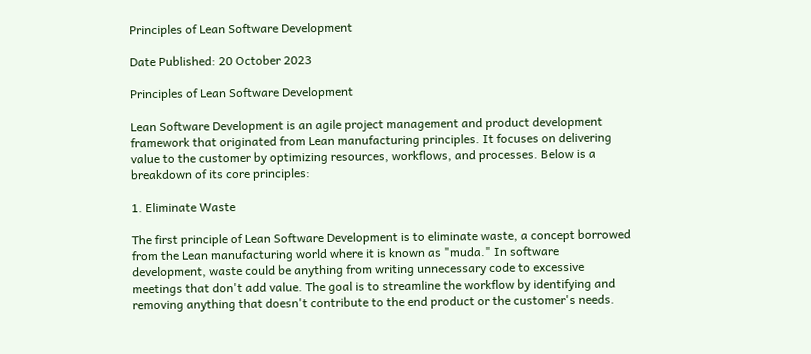Principles of Lean Software Development

Date Published: 20 October 2023

Principles of Lean Software Development

Lean Software Development is an agile project management and product development framework that originated from Lean manufacturing principles. It focuses on delivering value to the customer by optimizing resources, workflows, and processes. Below is a breakdown of its core principles:

1. Eliminate Waste

The first principle of Lean Software Development is to eliminate waste, a concept borrowed from the Lean manufacturing world where it is known as "muda." In software development, waste could be anything from writing unnecessary code to excessive meetings that don't add value. The goal is to streamline the workflow by identifying and removing anything that doesn't contribute to the end product or the customer's needs.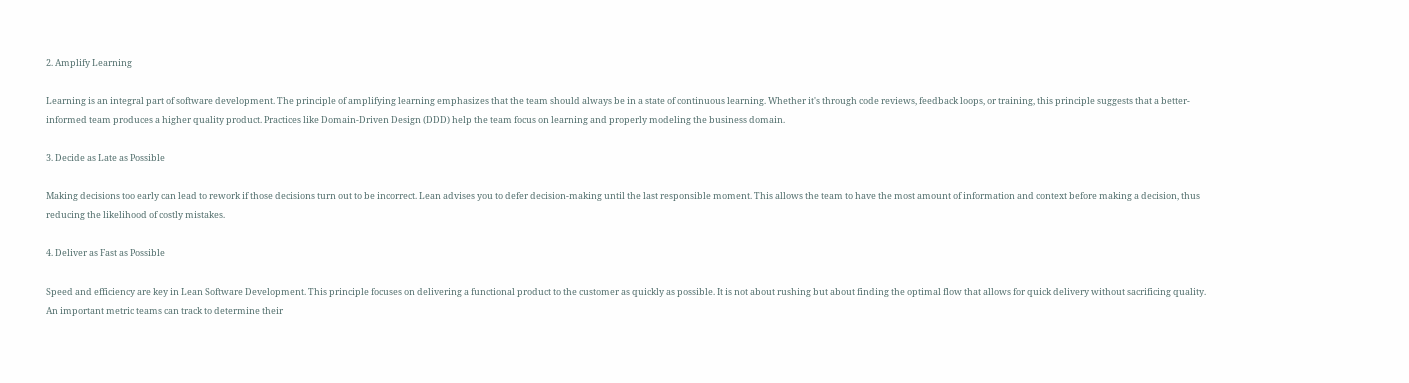2. Amplify Learning

Learning is an integral part of software development. The principle of amplifying learning emphasizes that the team should always be in a state of continuous learning. Whether it's through code reviews, feedback loops, or training, this principle suggests that a better-informed team produces a higher quality product. Practices like Domain-Driven Design (DDD) help the team focus on learning and properly modeling the business domain.

3. Decide as Late as Possible

Making decisions too early can lead to rework if those decisions turn out to be incorrect. Lean advises you to defer decision-making until the last responsible moment. This allows the team to have the most amount of information and context before making a decision, thus reducing the likelihood of costly mistakes.

4. Deliver as Fast as Possible

Speed and efficiency are key in Lean Software Development. This principle focuses on delivering a functional product to the customer as quickly as possible. It is not about rushing but about finding the optimal flow that allows for quick delivery without sacrificing quality. An important metric teams can track to determine their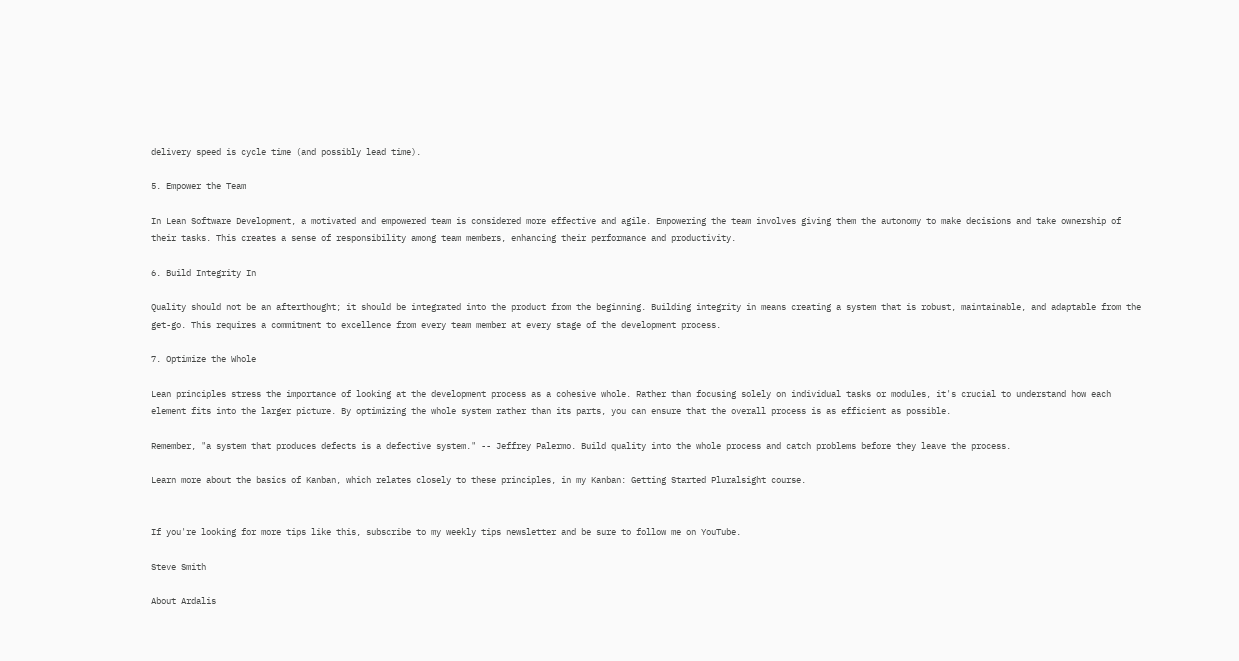delivery speed is cycle time (and possibly lead time).

5. Empower the Team

In Lean Software Development, a motivated and empowered team is considered more effective and agile. Empowering the team involves giving them the autonomy to make decisions and take ownership of their tasks. This creates a sense of responsibility among team members, enhancing their performance and productivity.

6. Build Integrity In

Quality should not be an afterthought; it should be integrated into the product from the beginning. Building integrity in means creating a system that is robust, maintainable, and adaptable from the get-go. This requires a commitment to excellence from every team member at every stage of the development process.

7. Optimize the Whole

Lean principles stress the importance of looking at the development process as a cohesive whole. Rather than focusing solely on individual tasks or modules, it's crucial to understand how each element fits into the larger picture. By optimizing the whole system rather than its parts, you can ensure that the overall process is as efficient as possible.

Remember, "a system that produces defects is a defective system." -- Jeffrey Palermo. Build quality into the whole process and catch problems before they leave the process.

Learn more about the basics of Kanban, which relates closely to these principles, in my Kanban: Getting Started Pluralsight course.


If you're looking for more tips like this, subscribe to my weekly tips newsletter and be sure to follow me on YouTube.

Steve Smith

About Ardalis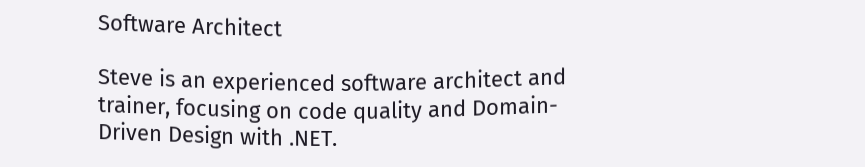Software Architect

Steve is an experienced software architect and trainer, focusing on code quality and Domain-Driven Design with .NET.